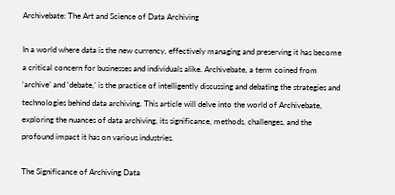Archivebate: The Art and Science of Data Archiving

In a world where data is the new currency, effectively managing and preserving it has become a critical concern for businesses and individuals alike. Archivebate, a term coined from ‘archive’ and ‘debate,’ is the practice of intelligently discussing and debating the strategies and technologies behind data archiving. This article will delve into the world of Archivebate, exploring the nuances of data archiving, its significance, methods, challenges, and the profound impact it has on various industries.

The Significance of Archiving Data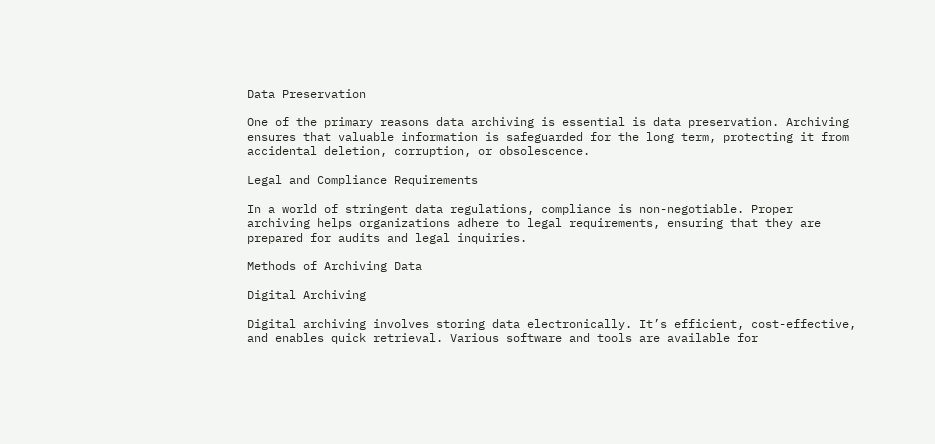Data Preservation

One of the primary reasons data archiving is essential is data preservation. Archiving ensures that valuable information is safeguarded for the long term, protecting it from accidental deletion, corruption, or obsolescence.

Legal and Compliance Requirements

In a world of stringent data regulations, compliance is non-negotiable. Proper archiving helps organizations adhere to legal requirements, ensuring that they are prepared for audits and legal inquiries.

Methods of Archiving Data

Digital Archiving

Digital archiving involves storing data electronically. It’s efficient, cost-effective, and enables quick retrieval. Various software and tools are available for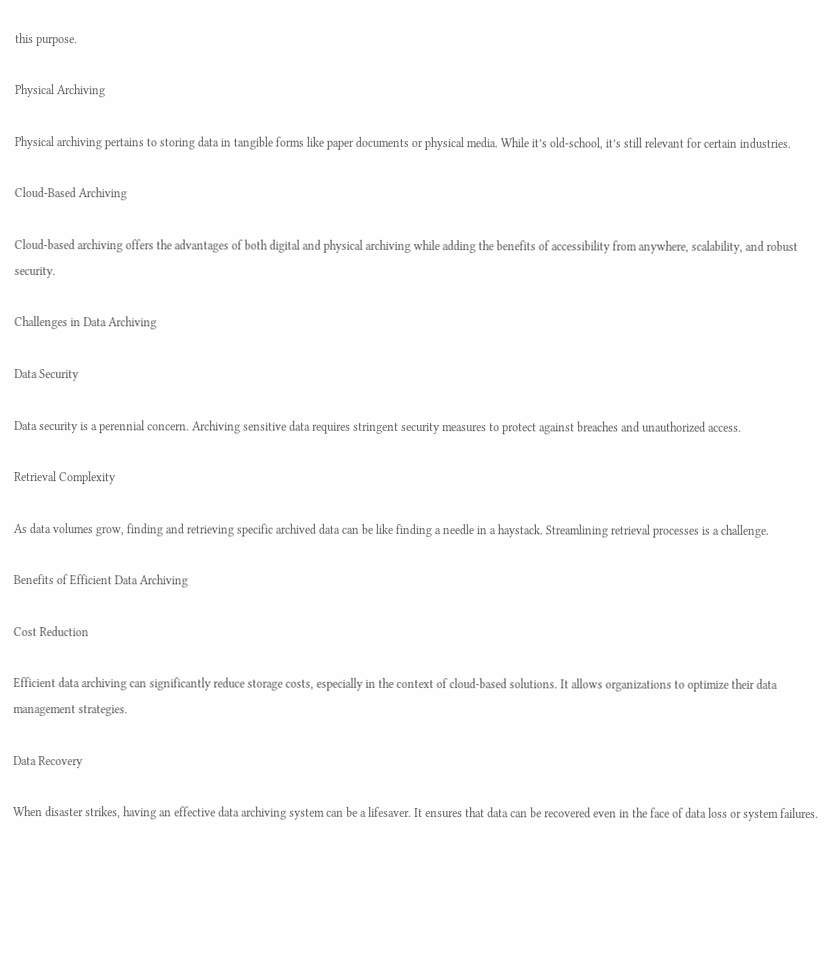this purpose.

Physical Archiving

Physical archiving pertains to storing data in tangible forms like paper documents or physical media. While it’s old-school, it’s still relevant for certain industries.

Cloud-Based Archiving

Cloud-based archiving offers the advantages of both digital and physical archiving while adding the benefits of accessibility from anywhere, scalability, and robust security.

Challenges in Data Archiving

Data Security

Data security is a perennial concern. Archiving sensitive data requires stringent security measures to protect against breaches and unauthorized access.

Retrieval Complexity

As data volumes grow, finding and retrieving specific archived data can be like finding a needle in a haystack. Streamlining retrieval processes is a challenge.

Benefits of Efficient Data Archiving

Cost Reduction

Efficient data archiving can significantly reduce storage costs, especially in the context of cloud-based solutions. It allows organizations to optimize their data management strategies.

Data Recovery

When disaster strikes, having an effective data archiving system can be a lifesaver. It ensures that data can be recovered even in the face of data loss or system failures.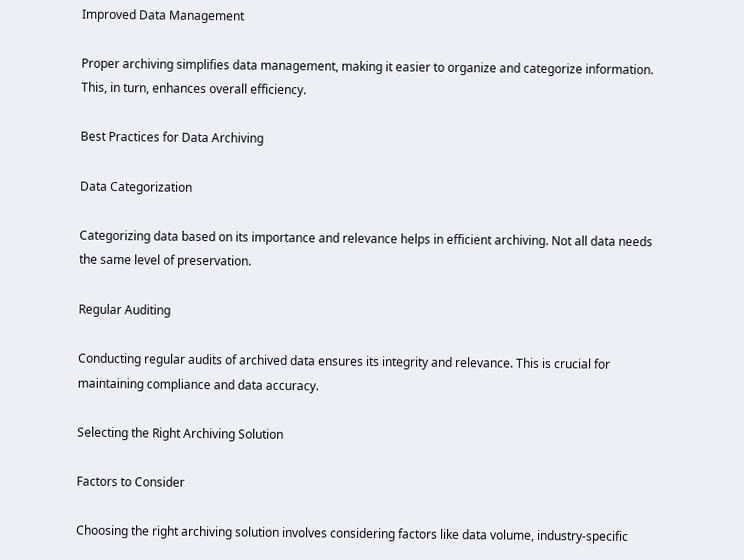Improved Data Management

Proper archiving simplifies data management, making it easier to organize and categorize information. This, in turn, enhances overall efficiency.

Best Practices for Data Archiving

Data Categorization

Categorizing data based on its importance and relevance helps in efficient archiving. Not all data needs the same level of preservation.

Regular Auditing

Conducting regular audits of archived data ensures its integrity and relevance. This is crucial for maintaining compliance and data accuracy.

Selecting the Right Archiving Solution

Factors to Consider

Choosing the right archiving solution involves considering factors like data volume, industry-specific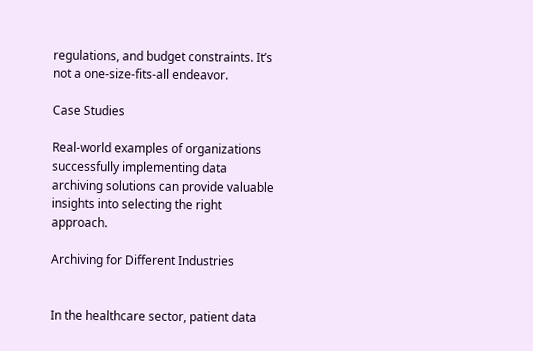regulations, and budget constraints. It’s not a one-size-fits-all endeavor.

Case Studies

Real-world examples of organizations successfully implementing data archiving solutions can provide valuable insights into selecting the right approach.

Archiving for Different Industries


In the healthcare sector, patient data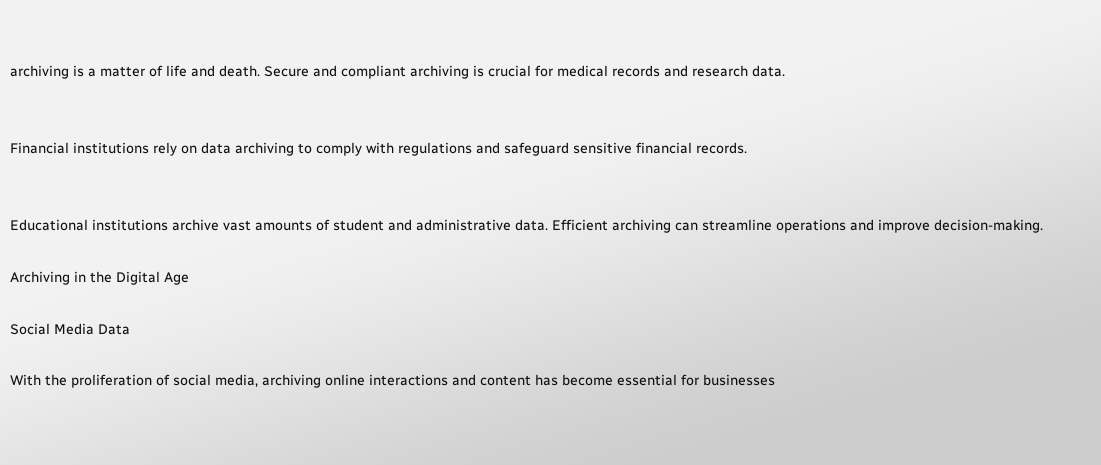archiving is a matter of life and death. Secure and compliant archiving is crucial for medical records and research data.


Financial institutions rely on data archiving to comply with regulations and safeguard sensitive financial records.


Educational institutions archive vast amounts of student and administrative data. Efficient archiving can streamline operations and improve decision-making.

Archiving in the Digital Age

Social Media Data

With the proliferation of social media, archiving online interactions and content has become essential for businesses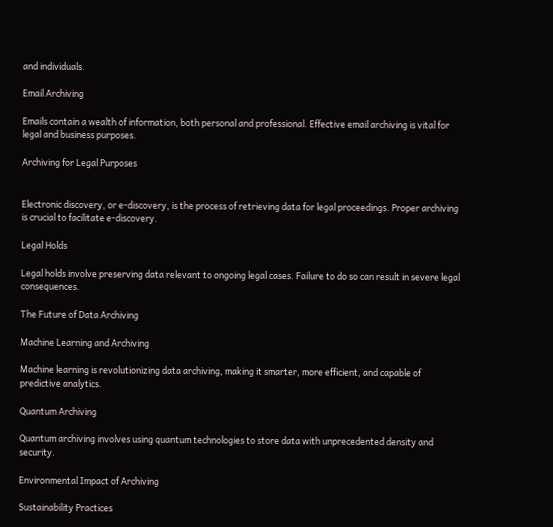and individuals.

Email Archiving

Emails contain a wealth of information, both personal and professional. Effective email archiving is vital for legal and business purposes.

Archiving for Legal Purposes


Electronic discovery, or e-discovery, is the process of retrieving data for legal proceedings. Proper archiving is crucial to facilitate e-discovery.

Legal Holds

Legal holds involve preserving data relevant to ongoing legal cases. Failure to do so can result in severe legal consequences.

The Future of Data Archiving

Machine Learning and Archiving

Machine learning is revolutionizing data archiving, making it smarter, more efficient, and capable of predictive analytics.

Quantum Archiving

Quantum archiving involves using quantum technologies to store data with unprecedented density and security.

Environmental Impact of Archiving

Sustainability Practices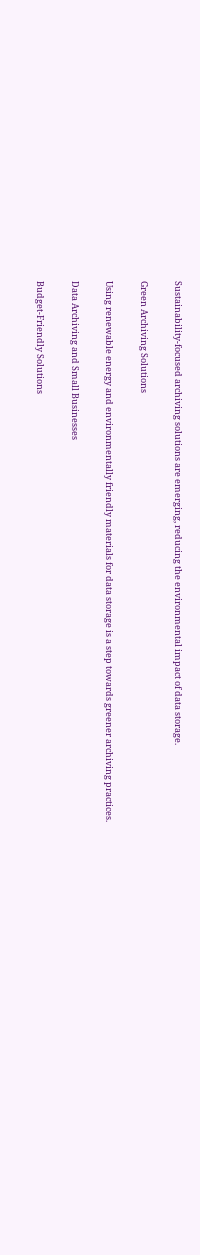Sustainability-focused archiving solutions are emerging, reducing the environmental impact of data storage.

Green Archiving Solutions

Using renewable energy and environmentally friendly materials for data storage is a step towards greener archiving practices.

Data Archiving and Small Businesses

Budget-Friendly Solutions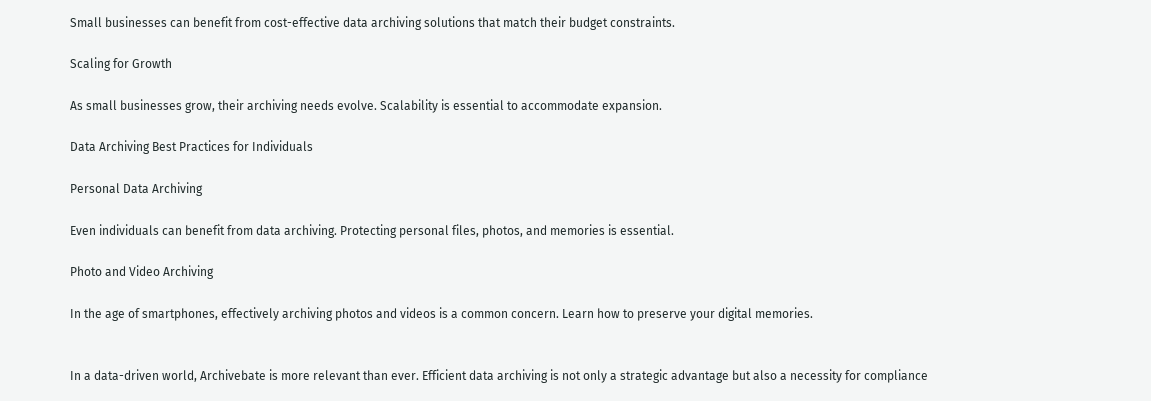Small businesses can benefit from cost-effective data archiving solutions that match their budget constraints.

Scaling for Growth

As small businesses grow, their archiving needs evolve. Scalability is essential to accommodate expansion.

Data Archiving Best Practices for Individuals

Personal Data Archiving

Even individuals can benefit from data archiving. Protecting personal files, photos, and memories is essential.

Photo and Video Archiving

In the age of smartphones, effectively archiving photos and videos is a common concern. Learn how to preserve your digital memories.


In a data-driven world, Archivebate is more relevant than ever. Efficient data archiving is not only a strategic advantage but also a necessity for compliance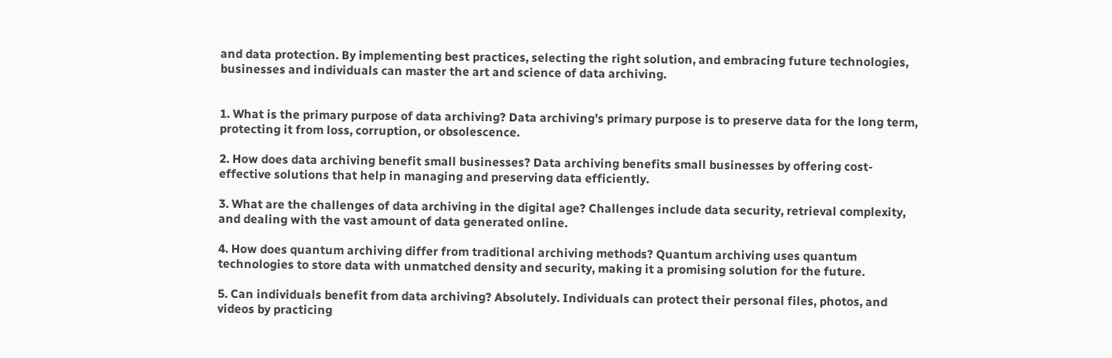and data protection. By implementing best practices, selecting the right solution, and embracing future technologies, businesses and individuals can master the art and science of data archiving.


1. What is the primary purpose of data archiving? Data archiving’s primary purpose is to preserve data for the long term, protecting it from loss, corruption, or obsolescence.

2. How does data archiving benefit small businesses? Data archiving benefits small businesses by offering cost-effective solutions that help in managing and preserving data efficiently.

3. What are the challenges of data archiving in the digital age? Challenges include data security, retrieval complexity, and dealing with the vast amount of data generated online.

4. How does quantum archiving differ from traditional archiving methods? Quantum archiving uses quantum technologies to store data with unmatched density and security, making it a promising solution for the future.

5. Can individuals benefit from data archiving? Absolutely. Individuals can protect their personal files, photos, and videos by practicing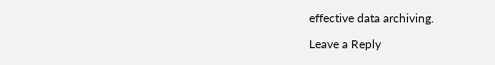effective data archiving.

Leave a Reply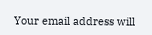Your email address will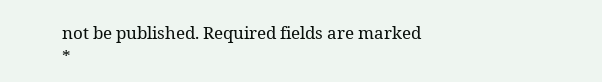not be published. Required fields are marked *